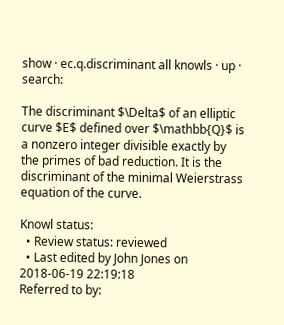show · ec.q.discriminant all knowls · up · search:

The discriminant $\Delta$ of an elliptic curve $E$ defined over $\mathbb{Q}$ is a nonzero integer divisible exactly by the primes of bad reduction. It is the discriminant of the minimal Weierstrass equation of the curve.

Knowl status:
  • Review status: reviewed
  • Last edited by John Jones on 2018-06-19 22:19:18
Referred to by: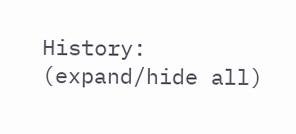History: (expand/hide all)